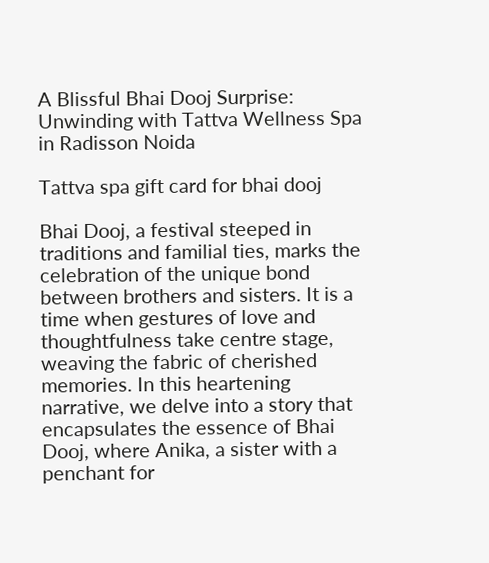A Blissful Bhai Dooj Surprise: Unwinding with Tattva Wellness Spa in Radisson Noida

Tattva spa gift card for bhai dooj

Bhai Dooj, a festival steeped in traditions and familial ties, marks the celebration of the unique bond between brothers and sisters. It is a time when gestures of love and thoughtfulness take centre stage, weaving the fabric of cherished memories. In this heartening narrative, we delve into a story that encapsulates the essence of Bhai Dooj, where Anika, a sister with a penchant for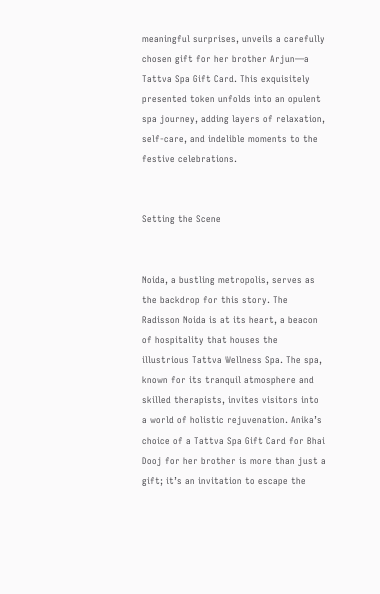meaningful surprises, unveils a carefully chosen gift for her brother Arjun—a Tattva Spa Gift Card. This exquisitely presented token unfolds into an opulent spa journey, adding layers of relaxation, self-care, and indelible moments to the festive celebrations.


Setting the Scene


Noida, a bustling metropolis, serves as the backdrop for this story. The Radisson Noida is at its heart, a beacon of hospitality that houses the illustrious Tattva Wellness Spa. The spa, known for its tranquil atmosphere and skilled therapists, invites visitors into a world of holistic rejuvenation. Anika’s choice of a Tattva Spa Gift Card for Bhai Dooj for her brother is more than just a gift; it’s an invitation to escape the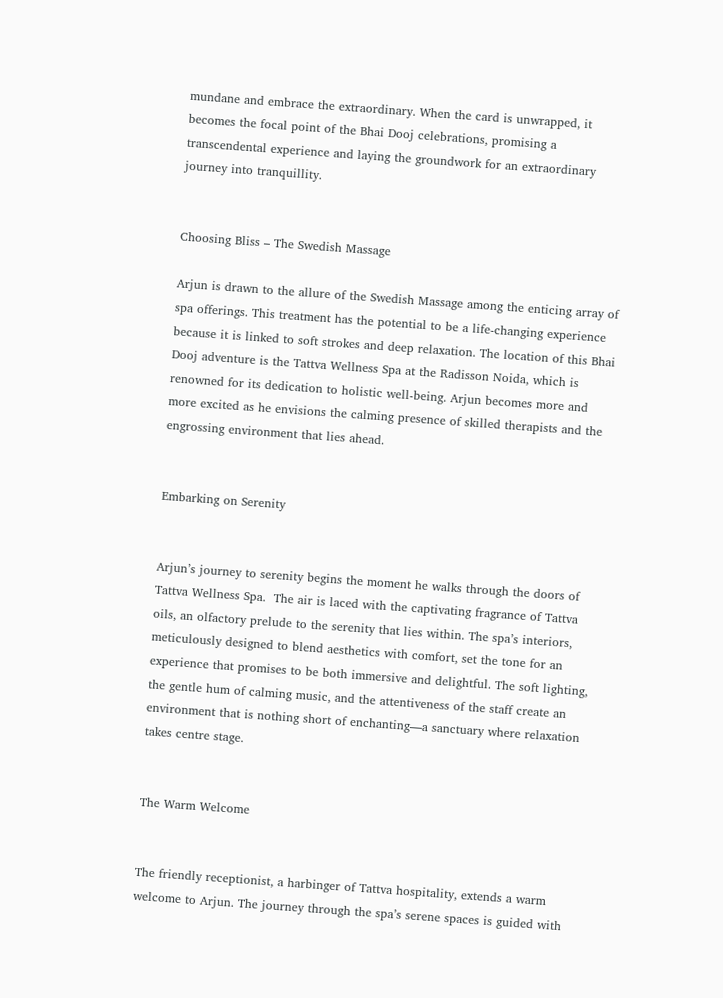mundane and embrace the extraordinary. When the card is unwrapped, it becomes the focal point of the Bhai Dooj celebrations, promising a transcendental experience and laying the groundwork for an extraordinary journey into tranquillity.


Choosing Bliss – The Swedish Massage

Arjun is drawn to the allure of the Swedish Massage among the enticing array of spa offerings. This treatment has the potential to be a life-changing experience because it is linked to soft strokes and deep relaxation. The location of this Bhai Dooj adventure is the Tattva Wellness Spa at the Radisson Noida, which is renowned for its dedication to holistic well-being. Arjun becomes more and more excited as he envisions the calming presence of skilled therapists and the engrossing environment that lies ahead.


Embarking on Serenity


Arjun’s journey to serenity begins the moment he walks through the doors of Tattva Wellness Spa.  The air is laced with the captivating fragrance of Tattva oils, an olfactory prelude to the serenity that lies within. The spa’s interiors, meticulously designed to blend aesthetics with comfort, set the tone for an experience that promises to be both immersive and delightful. The soft lighting, the gentle hum of calming music, and the attentiveness of the staff create an environment that is nothing short of enchanting—a sanctuary where relaxation takes centre stage.


The Warm Welcome


The friendly receptionist, a harbinger of Tattva hospitality, extends a warm welcome to Arjun. The journey through the spa’s serene spaces is guided with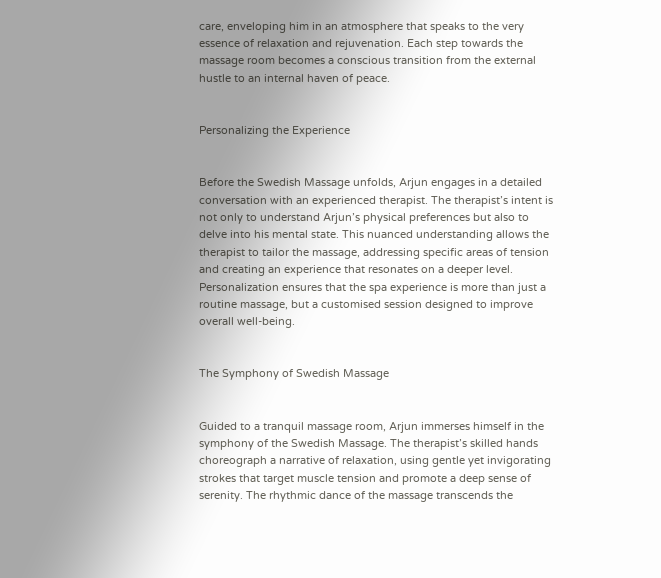care, enveloping him in an atmosphere that speaks to the very essence of relaxation and rejuvenation. Each step towards the massage room becomes a conscious transition from the external hustle to an internal haven of peace.


Personalizing the Experience


Before the Swedish Massage unfolds, Arjun engages in a detailed conversation with an experienced therapist. The therapist’s intent is not only to understand Arjun’s physical preferences but also to delve into his mental state. This nuanced understanding allows the therapist to tailor the massage, addressing specific areas of tension and creating an experience that resonates on a deeper level. Personalization ensures that the spa experience is more than just a routine massage, but a customised session designed to improve overall well-being.


The Symphony of Swedish Massage


Guided to a tranquil massage room, Arjun immerses himself in the symphony of the Swedish Massage. The therapist’s skilled hands choreograph a narrative of relaxation, using gentle yet invigorating strokes that target muscle tension and promote a deep sense of serenity. The rhythmic dance of the massage transcends the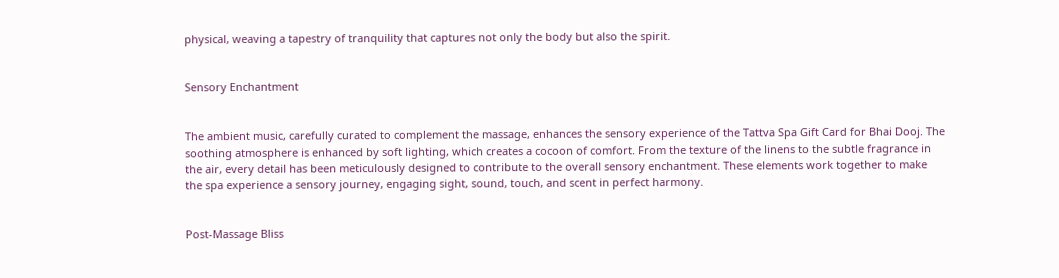physical, weaving a tapestry of tranquility that captures not only the body but also the spirit.


Sensory Enchantment


The ambient music, carefully curated to complement the massage, enhances the sensory experience of the Tattva Spa Gift Card for Bhai Dooj. The soothing atmosphere is enhanced by soft lighting, which creates a cocoon of comfort. From the texture of the linens to the subtle fragrance in the air, every detail has been meticulously designed to contribute to the overall sensory enchantment. These elements work together to make the spa experience a sensory journey, engaging sight, sound, touch, and scent in perfect harmony.


Post-Massage Bliss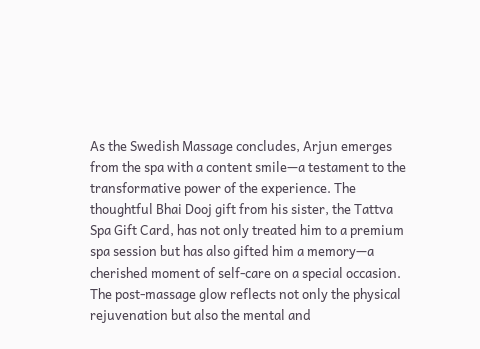As the Swedish Massage concludes, Arjun emerges from the spa with a content smile—a testament to the transformative power of the experience. The thoughtful Bhai Dooj gift from his sister, the Tattva Spa Gift Card, has not only treated him to a premium spa session but has also gifted him a memory—a cherished moment of self-care on a special occasion. The post-massage glow reflects not only the physical rejuvenation but also the mental and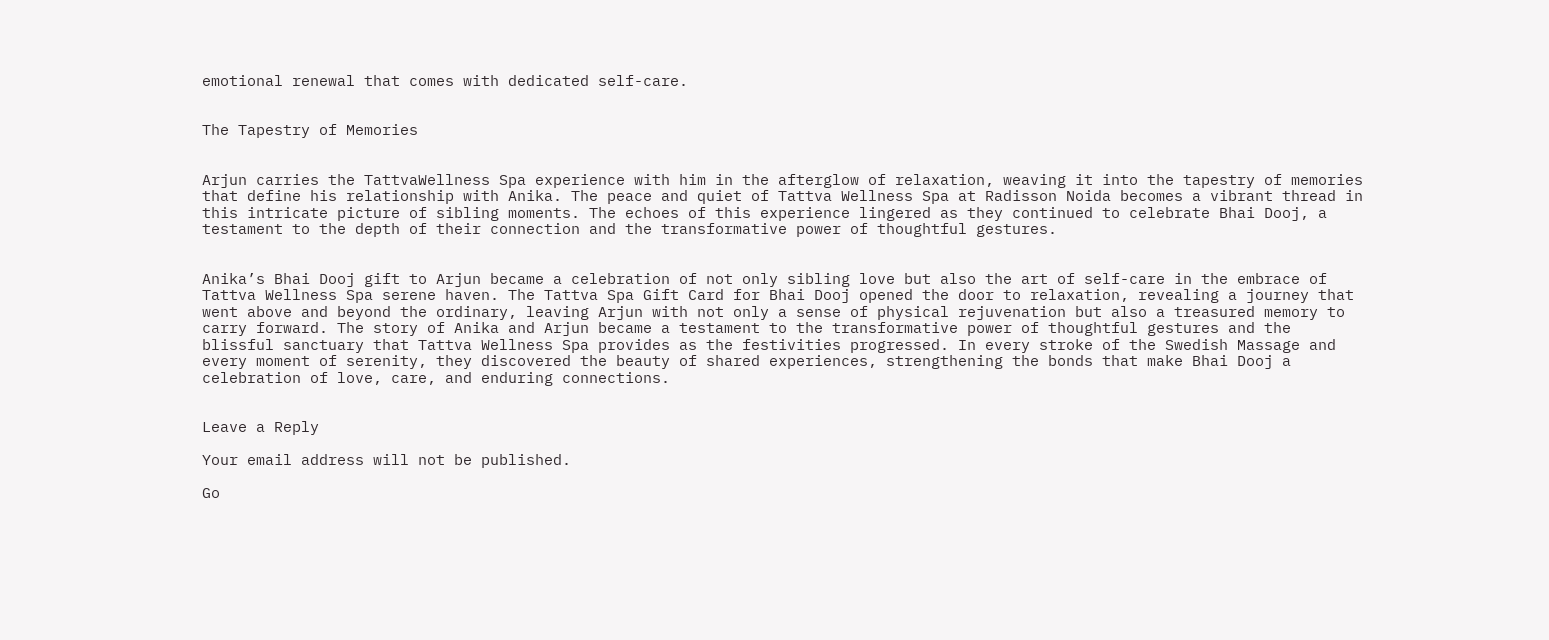emotional renewal that comes with dedicated self-care.


The Tapestry of Memories


Arjun carries the TattvaWellness Spa experience with him in the afterglow of relaxation, weaving it into the tapestry of memories that define his relationship with Anika. The peace and quiet of Tattva Wellness Spa at Radisson Noida becomes a vibrant thread in this intricate picture of sibling moments. The echoes of this experience lingered as they continued to celebrate Bhai Dooj, a testament to the depth of their connection and the transformative power of thoughtful gestures.


Anika’s Bhai Dooj gift to Arjun became a celebration of not only sibling love but also the art of self-care in the embrace of Tattva Wellness Spa serene haven. The Tattva Spa Gift Card for Bhai Dooj opened the door to relaxation, revealing a journey that went above and beyond the ordinary, leaving Arjun with not only a sense of physical rejuvenation but also a treasured memory to carry forward. The story of Anika and Arjun became a testament to the transformative power of thoughtful gestures and the blissful sanctuary that Tattva Wellness Spa provides as the festivities progressed. In every stroke of the Swedish Massage and every moment of serenity, they discovered the beauty of shared experiences, strengthening the bonds that make Bhai Dooj a celebration of love, care, and enduring connections.


Leave a Reply

Your email address will not be published.

Go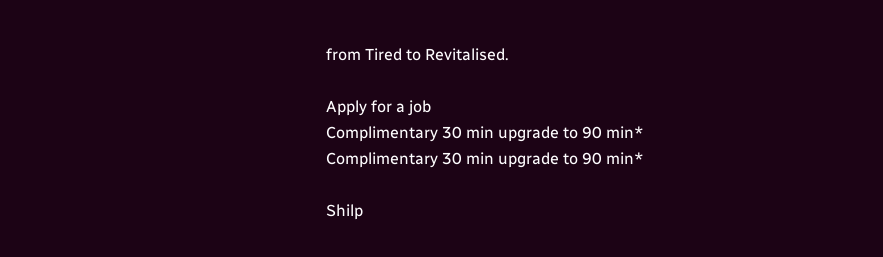from Tired to Revitalised.

Apply for a job
Complimentary 30 min upgrade to 90 min*
Complimentary 30 min upgrade to 90 min*

Shilp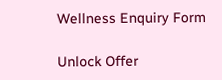Wellness Enquiry Form

Unlock Offer